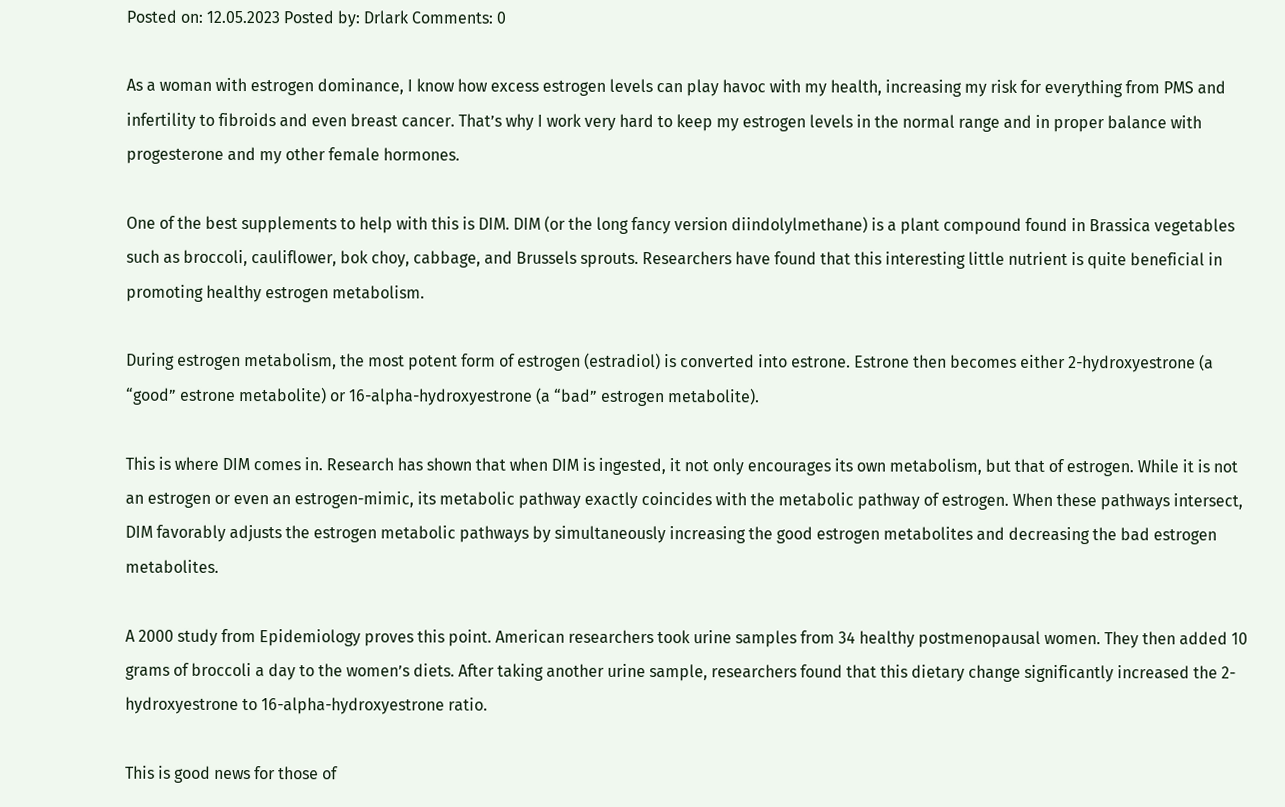Posted on: 12.05.2023 Posted by: Drlark Comments: 0

As a woman with estrogen dominance, I know how excess estrogen levels can play havoc with my health, increasing my risk for everything from PMS and infertility to fibroids and even breast cancer. That’s why I work very hard to keep my estrogen levels in the normal range and in proper balance with progesterone and my other female hormones.

One of the best supplements to help with this is DIM. DIM (or the long fancy version diindolylmethane) is a plant compound found in Brassica vegetables such as broccoli, cauliflower, bok choy, cabbage, and Brussels sprouts. Researchers have found that this interesting little nutrient is quite beneficial in promoting healthy estrogen metabolism.

During estrogen metabolism, the most potent form of estrogen (estradiol) is converted into estrone. Estrone then becomes either 2-hydroxyestrone (a “good” estrone metabolite) or 16-alpha-hydroxyestrone (a “bad” estrogen metabolite).

This is where DIM comes in. Research has shown that when DIM is ingested, it not only encourages its own metabolism, but that of estrogen. While it is not an estrogen or even an estrogen-mimic, its metabolic pathway exactly coincides with the metabolic pathway of estrogen. When these pathways intersect, DIM favorably adjusts the estrogen metabolic pathways by simultaneously increasing the good estrogen metabolites and decreasing the bad estrogen metabolites.

A 2000 study from Epidemiology proves this point. American researchers took urine samples from 34 healthy postmenopausal women. They then added 10 grams of broccoli a day to the women’s diets. After taking another urine sample, researchers found that this dietary change significantly increased the 2-hydroxyestrone to 16-alpha-hydroxyestrone ratio.

This is good news for those of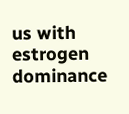us with estrogen dominance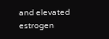and elevated estrogen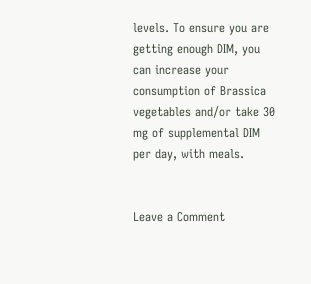levels. To ensure you are getting enough DIM, you can increase your consumption of Brassica vegetables and/or take 30 mg of supplemental DIM per day, with meals.


Leave a Comment